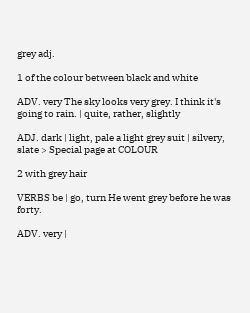grey adj.

1 of the colour between black and white

ADV. very The sky looks very grey. I think it's going to rain. | quite, rather, slightly

ADJ. dark | light, pale a light grey suit | silvery, slate > Special page at COLOUR

2 with grey hair

VERBS be | go, turn He went grey before he was forty.

ADV. very |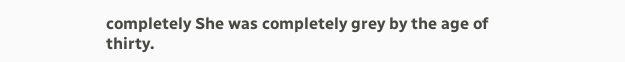completely She was completely grey by the age of thirty.